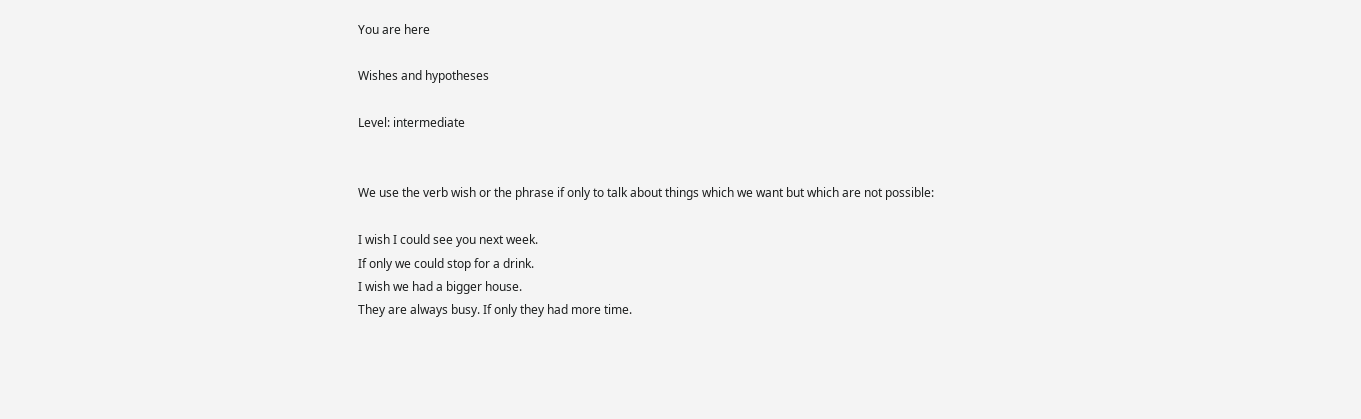You are here

Wishes and hypotheses

Level: intermediate


We use the verb wish or the phrase if only to talk about things which we want but which are not possible:

I wish I could see you next week.
If only we could stop for a drink.
I wish we had a bigger house.
They are always busy. If only they had more time.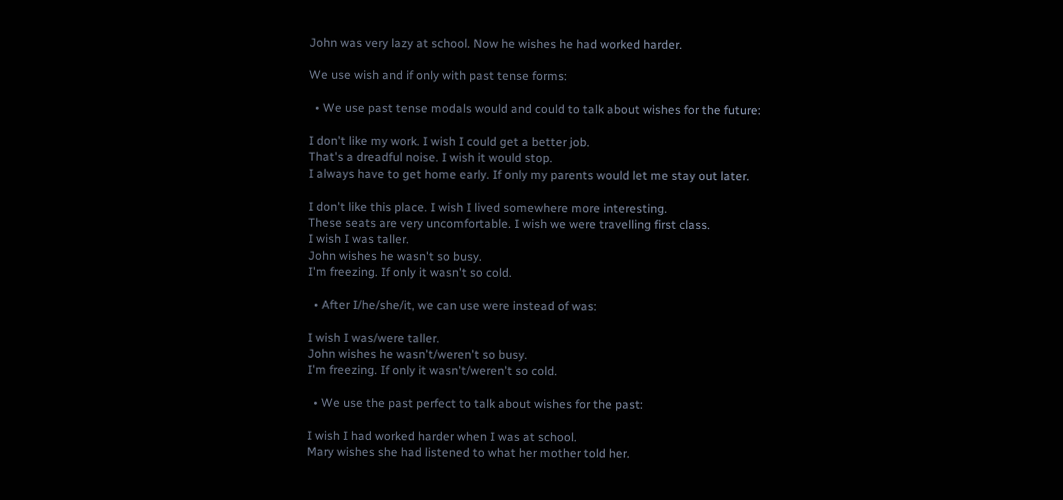John was very lazy at school. Now he wishes he had worked harder.

We use wish and if only with past tense forms:

  • We use past tense modals would and could to talk about wishes for the future:

I don't like my work. I wish I could get a better job.
That's a dreadful noise. I wish it would stop.
I always have to get home early. If only my parents would let me stay out later.

I don't like this place. I wish I lived somewhere more interesting.
These seats are very uncomfortable. I wish we were travelling first class.
I wish I was taller.
John wishes he wasn't so busy.
I'm freezing. If only it wasn't so cold.

  • After I/he/she/it, we can use were instead of was:

I wish I was/were taller.
John wishes he wasn't/weren't so busy.
I'm freezing. If only it wasn't/weren't so cold.

  • We use the past perfect to talk about wishes for the past:

I wish I had worked harder when I was at school.
Mary wishes she had listened to what her mother told her.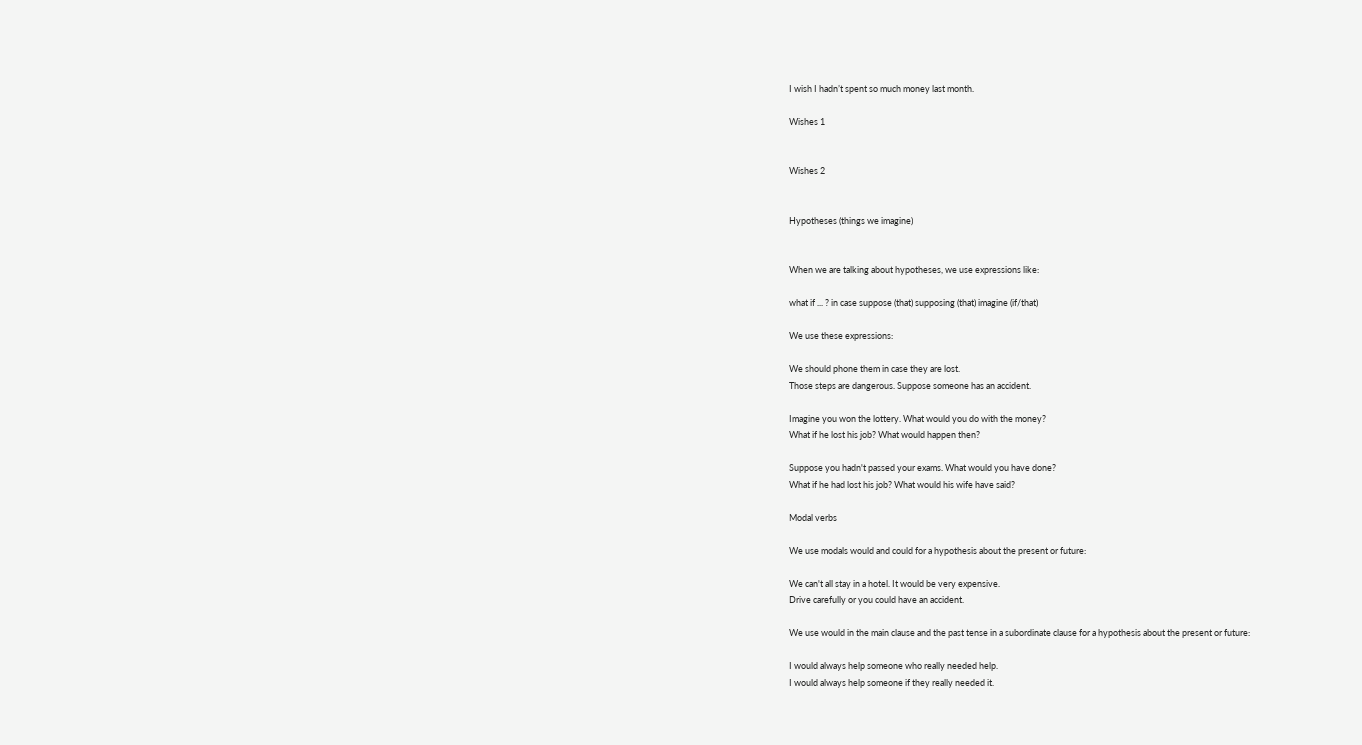I wish I hadn’t spent so much money last month.

Wishes 1


Wishes 2


Hypotheses (things we imagine)


When we are talking about hypotheses, we use expressions like:

what if ... ? in case suppose (that) supposing (that) imagine (if/that)

We use these expressions:

We should phone them in case they are lost.
Those steps are dangerous. Suppose someone has an accident.

Imagine you won the lottery. What would you do with the money?
What if he lost his job? What would happen then?

Suppose you hadn't passed your exams. What would you have done?
What if he had lost his job? What would his wife have said?

Modal verbs

We use modals would and could for a hypothesis about the present or future:

We can't all stay in a hotel. It would be very expensive.
Drive carefully or you could have an accident.

We use would in the main clause and the past tense in a subordinate clause for a hypothesis about the present or future:

I would always help someone who really needed help.
I would always help someone if they really needed it.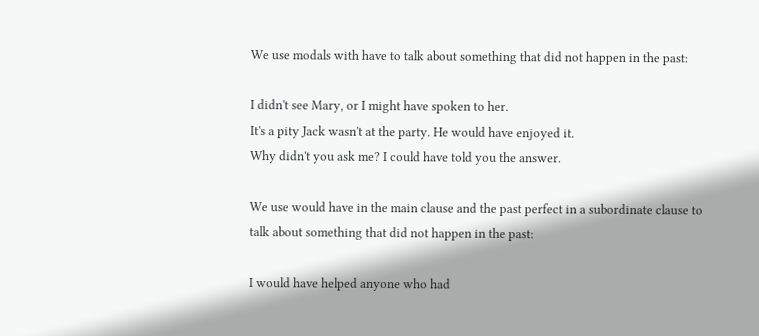We use modals with have to talk about something that did not happen in the past:

I didn't see Mary, or I might have spoken to her.
It's a pity Jack wasn't at the party. He would have enjoyed it.
Why didn't you ask me? I could have told you the answer.

We use would have in the main clause and the past perfect in a subordinate clause to talk about something that did not happen in the past:

I would have helped anyone who had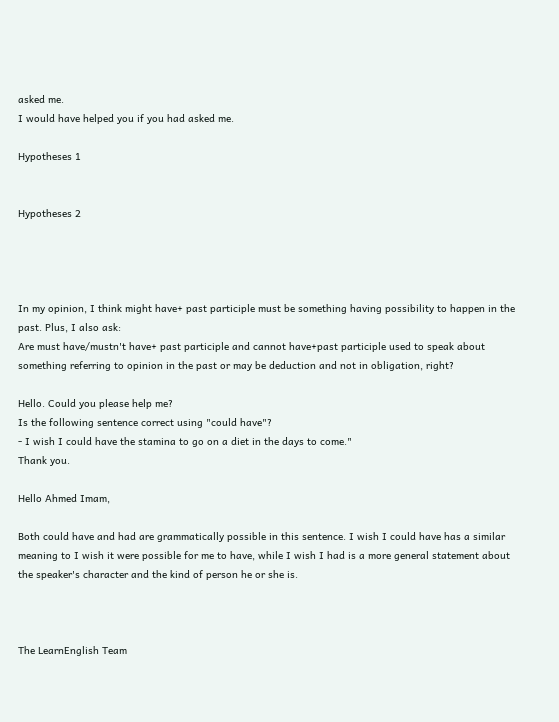asked me.
I would have helped you if you had asked me.

Hypotheses 1


Hypotheses 2




In my opinion, I think might have+ past participle must be something having possibility to happen in the past. Plus, I also ask:
Are must have/mustn't have+ past participle and cannot have+past participle used to speak about something referring to opinion in the past or may be deduction and not in obligation, right?

Hello. Could you please help me?
Is the following sentence correct using "could have"?
- I wish I could have the stamina to go on a diet in the days to come."
Thank you.

Hello Ahmed Imam,

Both could have and had are grammatically possible in this sentence. I wish I could have has a similar meaning to I wish it were possible for me to have, while I wish I had is a more general statement about the speaker's character and the kind of person he or she is.



The LearnEnglish Team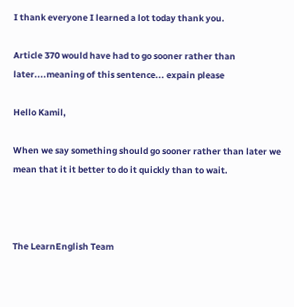I thank everyone I learned a lot today thank you.

Article 370 would have had to go sooner rather than later....meaning of this sentence... expain please

Hello Kamil,

When we say something should go sooner rather than later we mean that it it better to do it quickly than to wait.



The LearnEnglish Team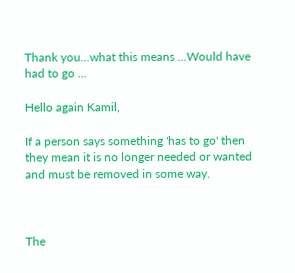Thank you...what this means ...Would have had to go ...

Hello again Kamil,

If a person says something 'has to go' then they mean it is no longer needed or wanted and must be removed in some way.



The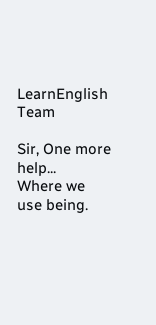LearnEnglish Team

Sir, One more help...
Where we use being.